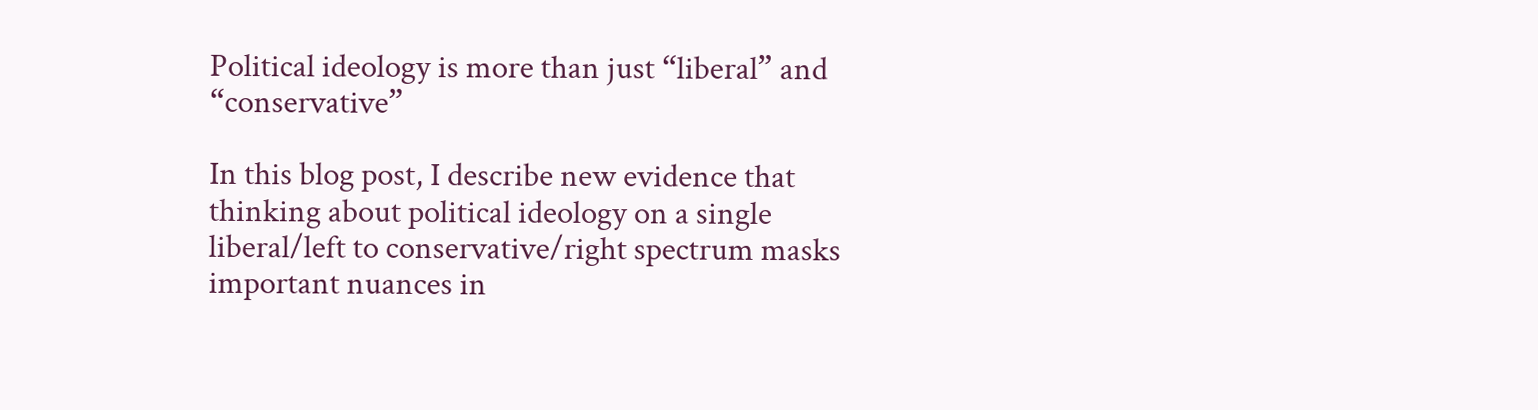Political ideology is more than just “liberal” and “conservative”

In this blog post, I describe new evidence that thinking about political ideology on a single liberal/left to conservative/right spectrum masks important nuances in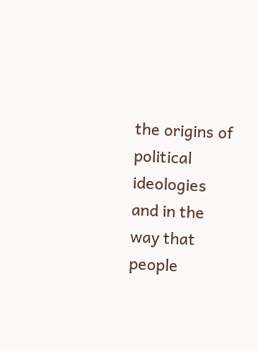the origins of political ideologies and in the way that people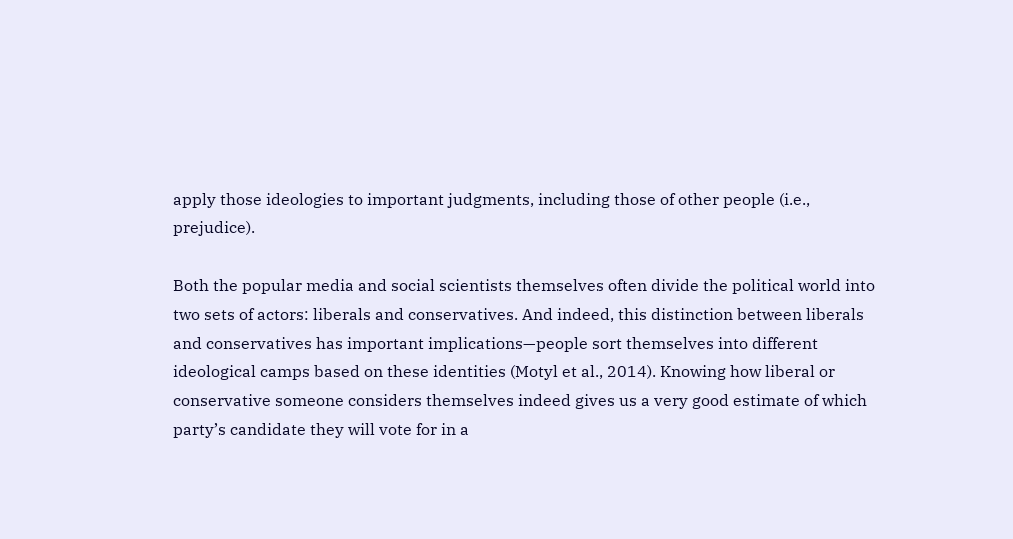apply those ideologies to important judgments, including those of other people (i.e., prejudice).

Both the popular media and social scientists themselves often divide the political world into two sets of actors: liberals and conservatives. And indeed, this distinction between liberals and conservatives has important implications—people sort themselves into different ideological camps based on these identities (Motyl et al., 2014). Knowing how liberal or conservative someone considers themselves indeed gives us a very good estimate of which party’s candidate they will vote for in a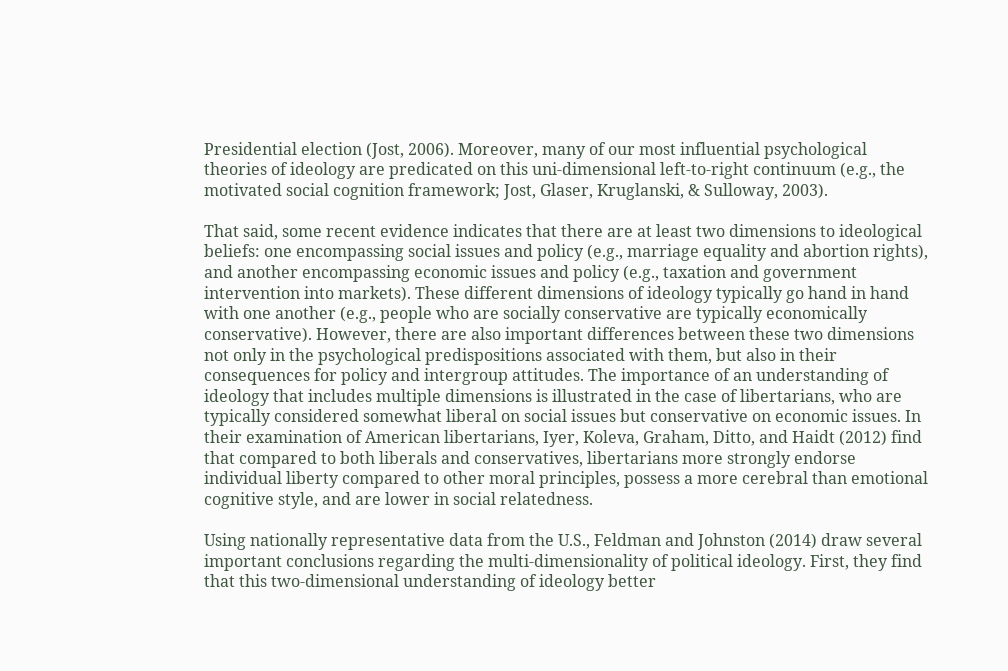Presidential election (Jost, 2006). Moreover, many of our most influential psychological theories of ideology are predicated on this uni-dimensional left-to-right continuum (e.g., the motivated social cognition framework; Jost, Glaser, Kruglanski, & Sulloway, 2003).

That said, some recent evidence indicates that there are at least two dimensions to ideological beliefs: one encompassing social issues and policy (e.g., marriage equality and abortion rights), and another encompassing economic issues and policy (e.g., taxation and government intervention into markets). These different dimensions of ideology typically go hand in hand with one another (e.g., people who are socially conservative are typically economically conservative). However, there are also important differences between these two dimensions not only in the psychological predispositions associated with them, but also in their consequences for policy and intergroup attitudes. The importance of an understanding of ideology that includes multiple dimensions is illustrated in the case of libertarians, who are typically considered somewhat liberal on social issues but conservative on economic issues. In their examination of American libertarians, Iyer, Koleva, Graham, Ditto, and Haidt (2012) find that compared to both liberals and conservatives, libertarians more strongly endorse individual liberty compared to other moral principles, possess a more cerebral than emotional cognitive style, and are lower in social relatedness.

Using nationally representative data from the U.S., Feldman and Johnston (2014) draw several important conclusions regarding the multi-dimensionality of political ideology. First, they find that this two-dimensional understanding of ideology better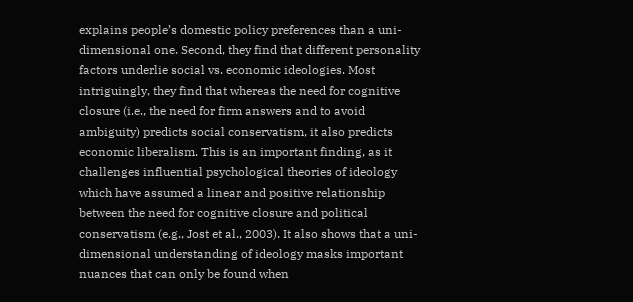explains people’s domestic policy preferences than a uni-dimensional one. Second, they find that different personality factors underlie social vs. economic ideologies. Most intriguingly, they find that whereas the need for cognitive closure (i.e., the need for firm answers and to avoid ambiguity) predicts social conservatism, it also predicts economic liberalism. This is an important finding, as it challenges influential psychological theories of ideology which have assumed a linear and positive relationship between the need for cognitive closure and political conservatism (e.g., Jost et al., 2003). It also shows that a uni-dimensional understanding of ideology masks important nuances that can only be found when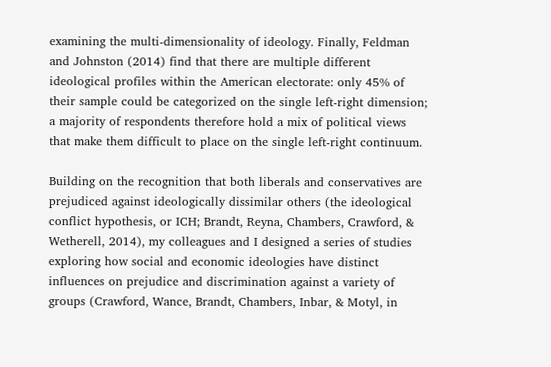examining the multi-dimensionality of ideology. Finally, Feldman and Johnston (2014) find that there are multiple different ideological profiles within the American electorate: only 45% of their sample could be categorized on the single left-right dimension; a majority of respondents therefore hold a mix of political views that make them difficult to place on the single left-right continuum.

Building on the recognition that both liberals and conservatives are prejudiced against ideologically dissimilar others (the ideological conflict hypothesis, or ICH; Brandt, Reyna, Chambers, Crawford, & Wetherell, 2014), my colleagues and I designed a series of studies exploring how social and economic ideologies have distinct influences on prejudice and discrimination against a variety of groups (Crawford, Wance, Brandt, Chambers, Inbar, & Motyl, in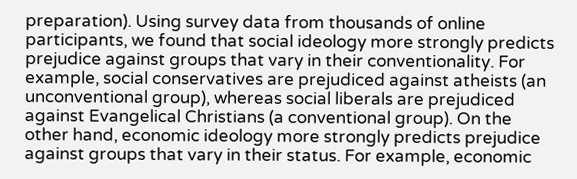preparation). Using survey data from thousands of online participants, we found that social ideology more strongly predicts prejudice against groups that vary in their conventionality. For example, social conservatives are prejudiced against atheists (an unconventional group), whereas social liberals are prejudiced against Evangelical Christians (a conventional group). On the other hand, economic ideology more strongly predicts prejudice against groups that vary in their status. For example, economic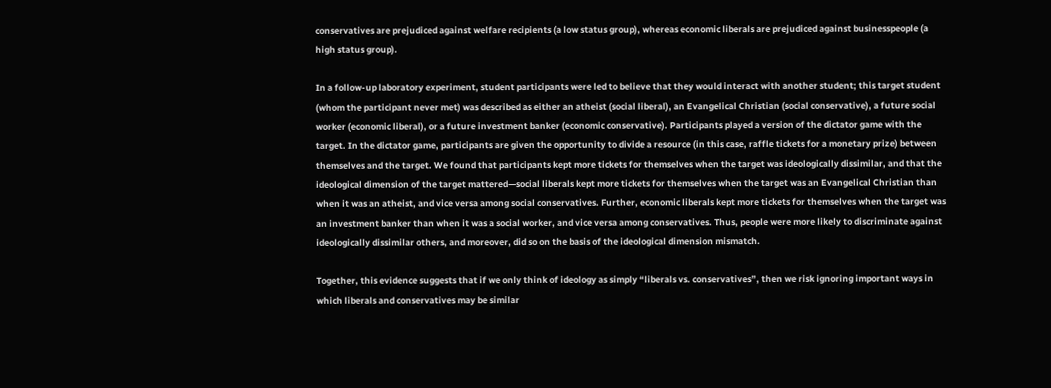conservatives are prejudiced against welfare recipients (a low status group), whereas economic liberals are prejudiced against businesspeople (a high status group).

In a follow-up laboratory experiment, student participants were led to believe that they would interact with another student; this target student (whom the participant never met) was described as either an atheist (social liberal), an Evangelical Christian (social conservative), a future social worker (economic liberal), or a future investment banker (economic conservative). Participants played a version of the dictator game with the target. In the dictator game, participants are given the opportunity to divide a resource (in this case, raffle tickets for a monetary prize) between themselves and the target. We found that participants kept more tickets for themselves when the target was ideologically dissimilar, and that the ideological dimension of the target mattered—social liberals kept more tickets for themselves when the target was an Evangelical Christian than when it was an atheist, and vice versa among social conservatives. Further, economic liberals kept more tickets for themselves when the target was an investment banker than when it was a social worker, and vice versa among conservatives. Thus, people were more likely to discriminate against ideologically dissimilar others, and moreover, did so on the basis of the ideological dimension mismatch.

Together, this evidence suggests that if we only think of ideology as simply “liberals vs. conservatives”, then we risk ignoring important ways in which liberals and conservatives may be similar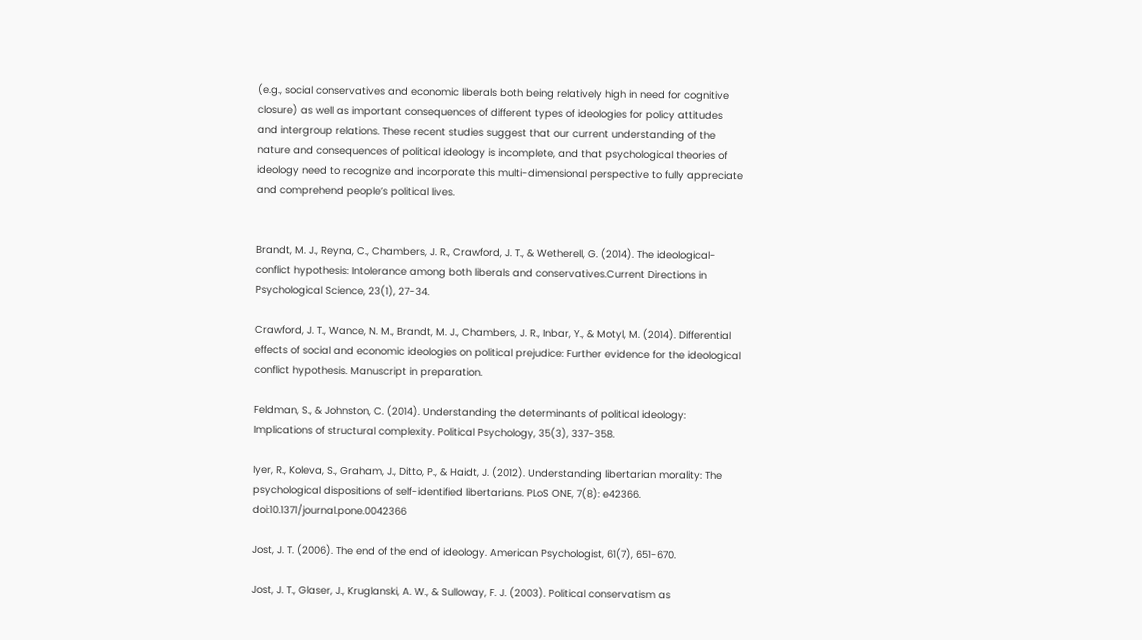(e.g., social conservatives and economic liberals both being relatively high in need for cognitive closure) as well as important consequences of different types of ideologies for policy attitudes and intergroup relations. These recent studies suggest that our current understanding of the nature and consequences of political ideology is incomplete, and that psychological theories of ideology need to recognize and incorporate this multi-dimensional perspective to fully appreciate and comprehend people’s political lives.


Brandt, M. J., Reyna, C., Chambers, J. R., Crawford, J. T., & Wetherell, G. (2014). The ideological-conflict hypothesis: Intolerance among both liberals and conservatives.Current Directions in Psychological Science, 23(1), 27-34.

Crawford, J. T., Wance, N. M., Brandt, M. J., Chambers, J. R., Inbar, Y., & Motyl, M. (2014). Differential effects of social and economic ideologies on political prejudice: Further evidence for the ideological conflict hypothesis. Manuscript in preparation.

Feldman, S., & Johnston, C. (2014). Understanding the determinants of political ideology: Implications of structural complexity. Political Psychology, 35(3), 337-358.

Iyer, R., Koleva, S., Graham, J., Ditto, P., & Haidt, J. (2012). Understanding libertarian morality: The psychological dispositions of self-identified libertarians. PLoS ONE, 7(8): e42366. doi:10.1371/journal.pone.0042366

Jost, J. T. (2006). The end of the end of ideology. American Psychologist, 61(7), 651-670.

Jost, J. T., Glaser, J., Kruglanski, A. W., & Sulloway, F. J. (2003). Political conservatism as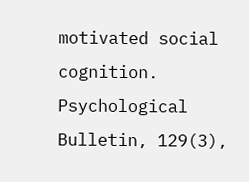motivated social cognition. Psychological Bulletin, 129(3),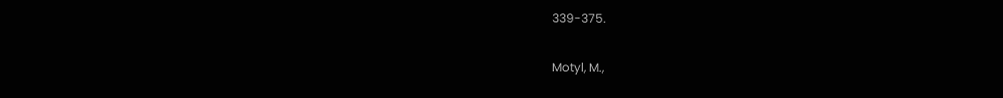339-375.

Motyl, M.,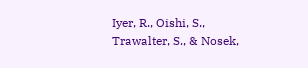Iyer, R., Oishi, S., Trawalter, S., & Nosek,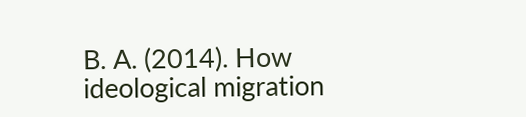B. A. (2014). How ideological migration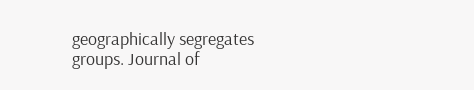geographically segregates groups. Journal of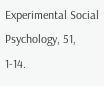Experimental Social Psychology, 51, 1-14.